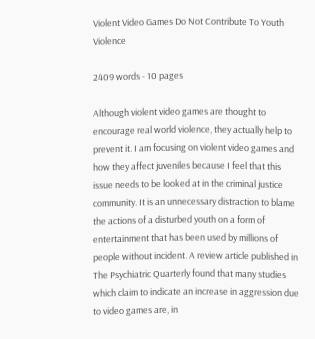Violent Video Games Do Not Contribute To Youth Violence

2409 words - 10 pages

Although violent video games are thought to encourage real world violence, they actually help to prevent it. I am focusing on violent video games and how they affect juveniles because I feel that this issue needs to be looked at in the criminal justice community. It is an unnecessary distraction to blame the actions of a disturbed youth on a form of entertainment that has been used by millions of people without incident. A review article published in The Psychiatric Quarterly found that many studies which claim to indicate an increase in aggression due to video games are, in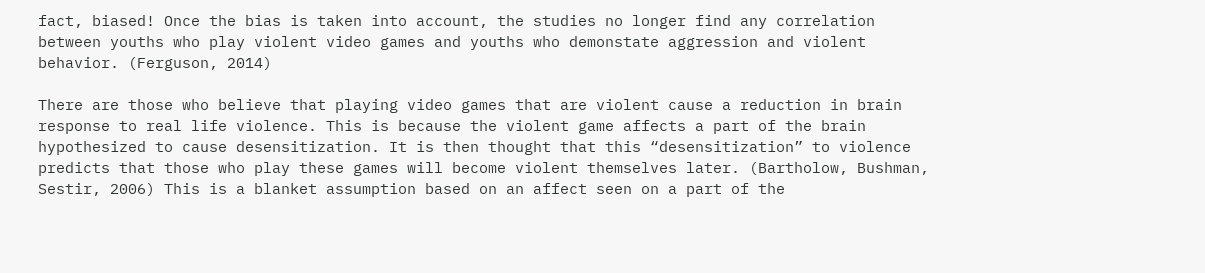fact, biased! Once the bias is taken into account, the studies no longer find any correlation between youths who play violent video games and youths who demonstate aggression and violent behavior. (Ferguson, 2014)

There are those who believe that playing video games that are violent cause a reduction in brain response to real life violence. This is because the violent game affects a part of the brain hypothesized to cause desensitization. It is then thought that this “desensitization” to violence predicts that those who play these games will become violent themselves later. (Bartholow, Bushman, Sestir, 2006) This is a blanket assumption based on an affect seen on a part of the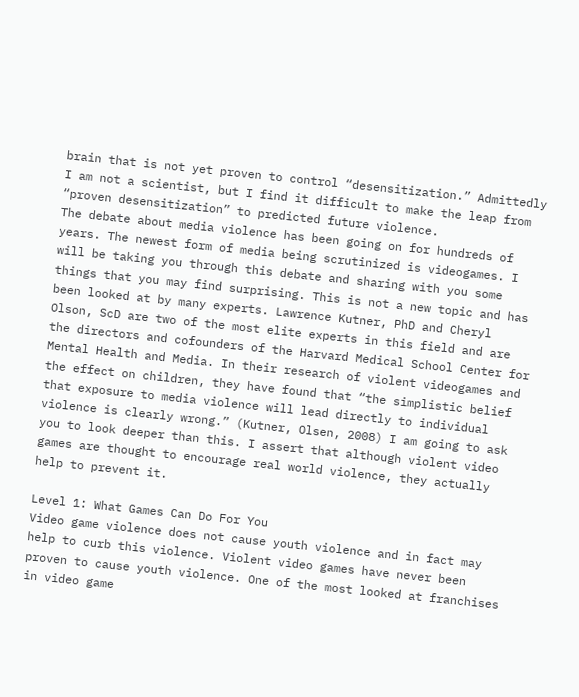brain that is not yet proven to control “desensitization.” Admittedly I am not a scientist, but I find it difficult to make the leap from “proven desensitization” to predicted future violence.
The debate about media violence has been going on for hundreds of years. The newest form of media being scrutinized is videogames. I will be taking you through this debate and sharing with you some things that you may find surprising. This is not a new topic and has been looked at by many experts. Lawrence Kutner, PhD and Cheryl Olson, ScD are two of the most elite experts in this field and are the directors and cofounders of the Harvard Medical School Center for Mental Health and Media. In their research of violent videogames and the effect on children, they have found that “the simplistic belief that exposure to media violence will lead directly to individual violence is clearly wrong.” (Kutner, Olsen, 2008) I am going to ask you to look deeper than this. I assert that although violent video games are thought to encourage real world violence, they actually help to prevent it.

Level 1: What Games Can Do For You
Video game violence does not cause youth violence and in fact may help to curb this violence. Violent video games have never been proven to cause youth violence. One of the most looked at franchises in video game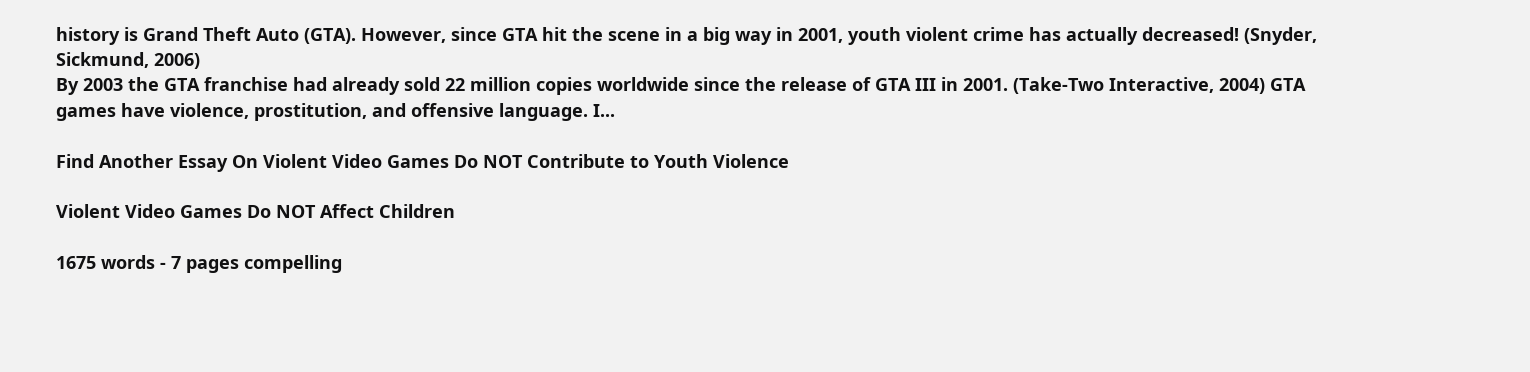history is Grand Theft Auto (GTA). However, since GTA hit the scene in a big way in 2001, youth violent crime has actually decreased! (Snyder, Sickmund, 2006)
By 2003 the GTA franchise had already sold 22 million copies worldwide since the release of GTA III in 2001. (Take-Two Interactive, 2004) GTA games have violence, prostitution, and offensive language. I...

Find Another Essay On Violent Video Games Do NOT Contribute to Youth Violence

Violent Video Games Do NOT Affect Children

1675 words - 7 pages compelling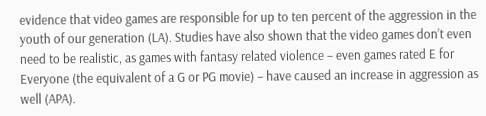evidence that video games are responsible for up to ten percent of the aggression in the youth of our generation (LA). Studies have also shown that the video games don’t even need to be realistic, as games with fantasy related violence – even games rated E for Everyone (the equivalent of a G or PG movie) – have caused an increase in aggression as well (APA).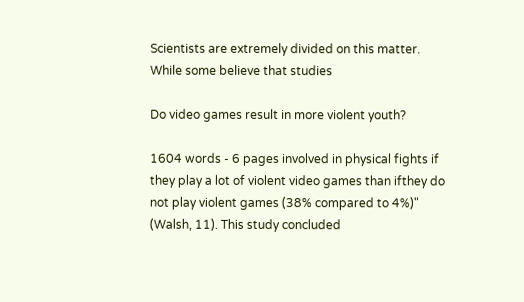Scientists are extremely divided on this matter. While some believe that studies

Do video games result in more violent youth?

1604 words - 6 pages involved in physical fights if they play a lot of violent video games than ifthey do not play violent games (38% compared to 4%)" (Walsh, 11). This study concluded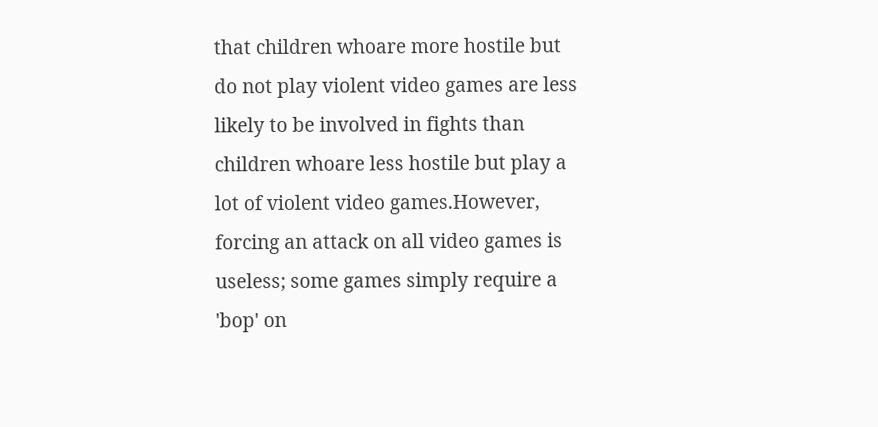that children whoare more hostile but do not play violent video games are less likely to be involved in fights than children whoare less hostile but play a lot of violent video games.However, forcing an attack on all video games is useless; some games simply require a 'bop' on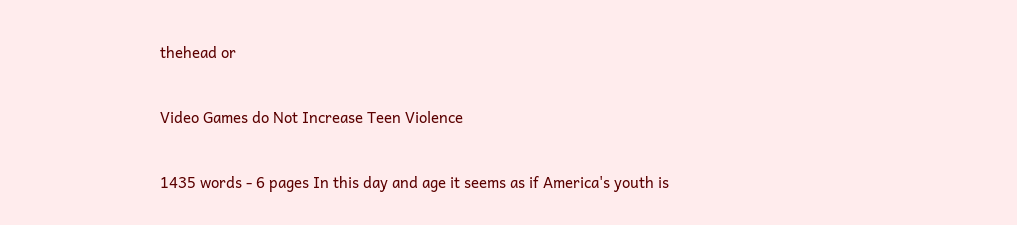thehead or

Video Games do Not Increase Teen Violence

1435 words - 6 pages In this day and age it seems as if America's youth is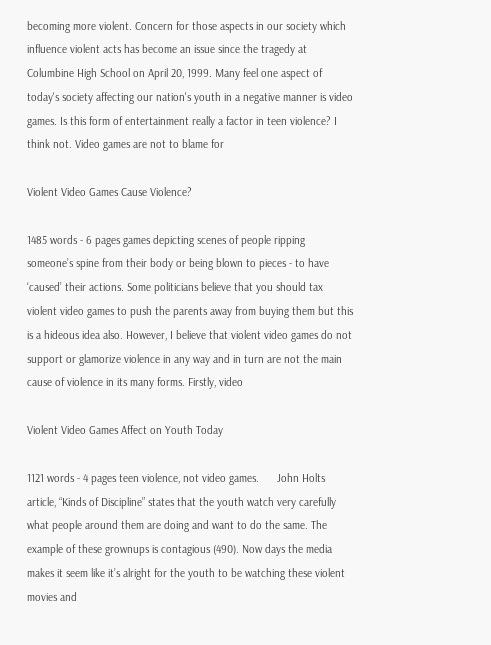becoming more violent. Concern for those aspects in our society which influence violent acts has become an issue since the tragedy at Columbine High School on April 20, 1999. Many feel one aspect of today's society affecting our nation's youth in a negative manner is video games. Is this form of entertainment really a factor in teen violence? I think not. Video games are not to blame for

Violent Video Games Cause Violence?

1485 words - 6 pages games depicting scenes of people ripping someone’s spine from their body or being blown to pieces - to have ‘caused’ their actions. Some politicians believe that you should tax violent video games to push the parents away from buying them but this is a hideous idea also. However, I believe that violent video games do not support or glamorize violence in any way and in turn are not the main cause of violence in its many forms. Firstly, video

Violent Video Games Affect on Youth Today

1121 words - 4 pages teen violence, not video games.      John Holts article, “Kinds of Discipline” states that the youth watch very carefully what people around them are doing and want to do the same. The example of these grownups is contagious (490). Now days the media makes it seem like it’s alright for the youth to be watching these violent movies and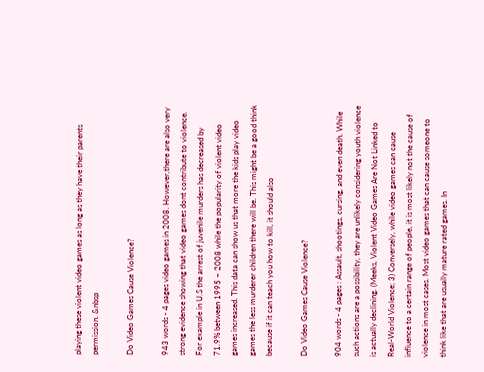playing these violent video games as long as they have their parents permission. &nbsp

Do Video Games Cause Violence?

943 words - 4 pages video games in 2008. However,there are also very strong evidence showing that video games dont contribute to violence. For example in U.S the arrest of juvenile murders has decreased by 71.9% between 1995 – 2008 while the popularity of violent video games increased. This data can show us that more the kids play video games the less murderer children there will be. This might be a good think because if it can teach you how to kill, it should also

Do Video Games Cause Violence?

904 words - 4 pages : Assault, shootings, cursing, and even death. While such actions are a possibility, they are unlikely considering youth violence is actually declining. (Meeks, Violent Video Games Are Not Linked to Real-World Violence; 3) Conversely, while video games can cause influence to a certain range of people, it is most likely not the cause of violence in most cases. Most video games that can cause someone to think like that are usually mature rated games. In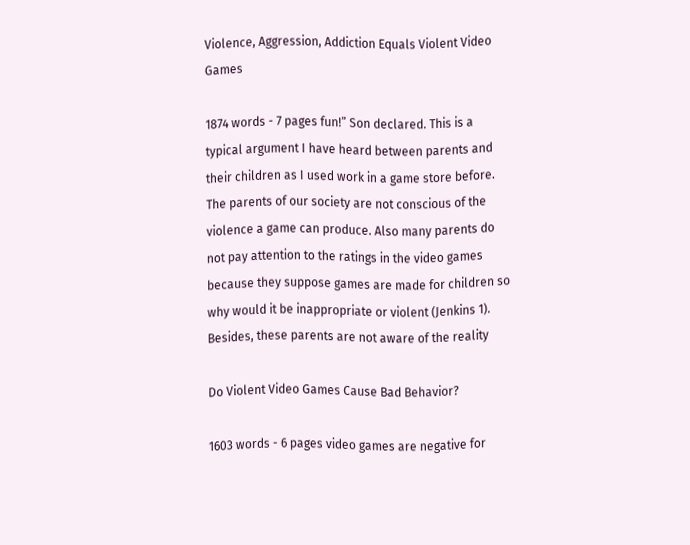Violence, Aggression, Addiction Equals Violent Video Games

1874 words - 7 pages fun!” Son declared. This is a typical argument I have heard between parents and their children as I used work in a game store before. The parents of our society are not conscious of the violence a game can produce. Also many parents do not pay attention to the ratings in the video games because they suppose games are made for children so why would it be inappropriate or violent (Jenkins 1). Besides, these parents are not aware of the reality

Do Violent Video Games Cause Bad Behavior?

1603 words - 6 pages video games are negative for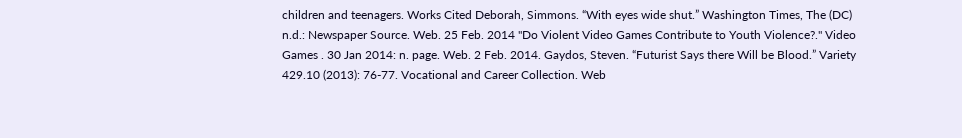children and teenagers. Works Cited Deborah, Simmons. “With eyes wide shut.” Washington Times, The (DC) n.d.: Newspaper Source. Web. 25 Feb. 2014 "Do Violent Video Games Contribute to Youth Violence?." Video Games . 30 Jan 2014: n. page. Web. 2 Feb. 2014. Gaydos, Steven. “Futurist Says there Will be Blood.” Variety 429.10 (2013): 76-77. Vocational and Career Collection. Web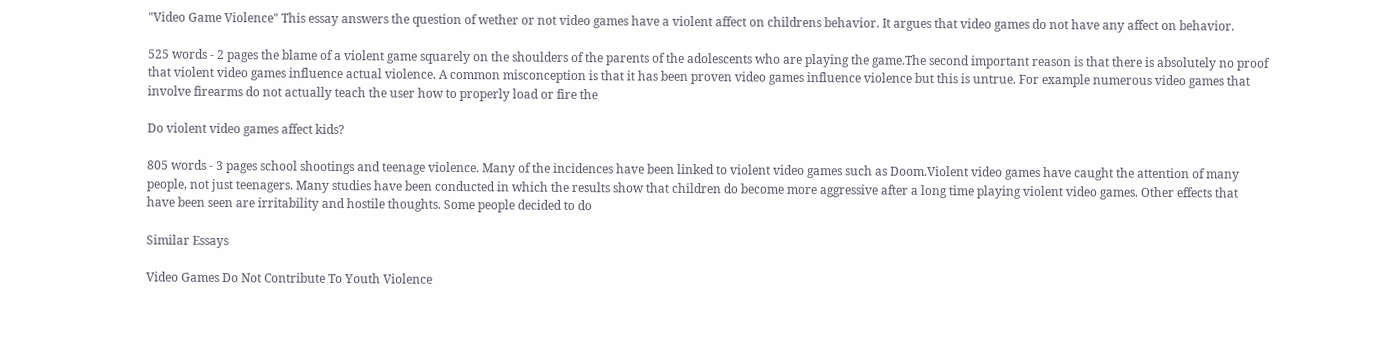"Video Game Violence" This essay answers the question of wether or not video games have a violent affect on childrens behavior. It argues that video games do not have any affect on behavior.

525 words - 2 pages the blame of a violent game squarely on the shoulders of the parents of the adolescents who are playing the game.The second important reason is that there is absolutely no proof that violent video games influence actual violence. A common misconception is that it has been proven video games influence violence but this is untrue. For example numerous video games that involve firearms do not actually teach the user how to properly load or fire the

Do violent video games affect kids?

805 words - 3 pages school shootings and teenage violence. Many of the incidences have been linked to violent video games such as Doom.Violent video games have caught the attention of many people, not just teenagers. Many studies have been conducted in which the results show that children do become more aggressive after a long time playing violent video games. Other effects that have been seen are irritability and hostile thoughts. Some people decided to do

Similar Essays

Video Games Do Not Contribute To Youth Violence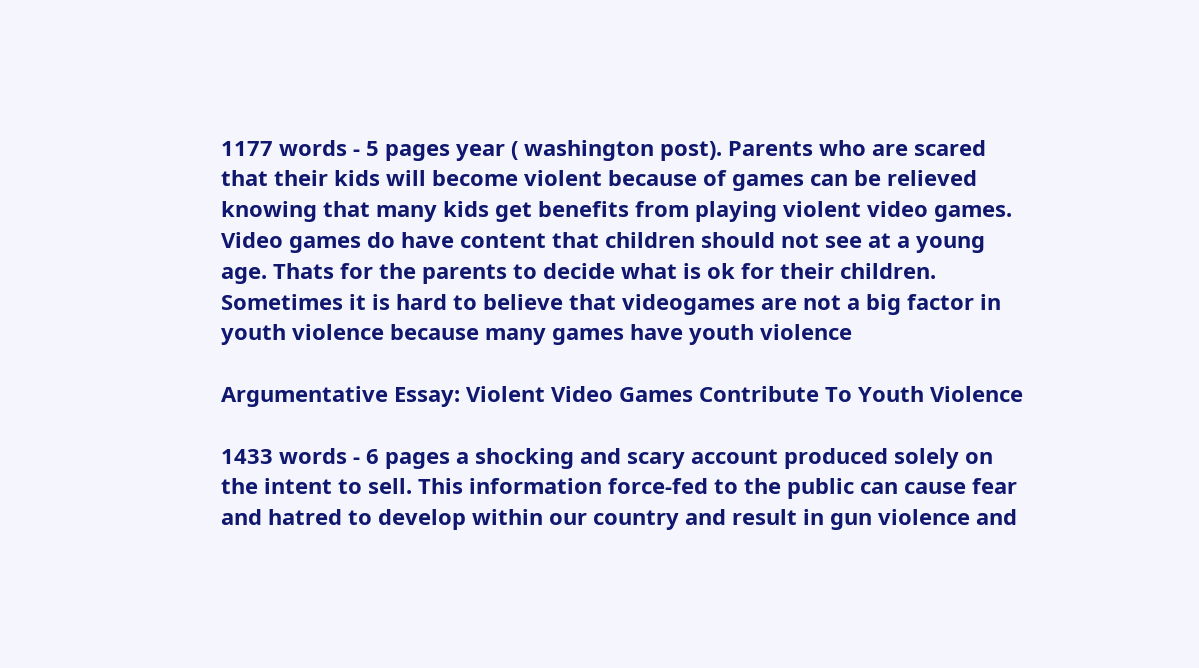1177 words - 5 pages year ( washington post). Parents who are scared that their kids will become violent because of games can be relieved knowing that many kids get benefits from playing violent video games. Video games do have content that children should not see at a young age. Thats for the parents to decide what is ok for their children. Sometimes it is hard to believe that videogames are not a big factor in youth violence because many games have youth violence

Argumentative Essay: Violent Video Games Contribute To Youth Violence

1433 words - 6 pages a shocking and scary account produced solely on the intent to sell. This information force-fed to the public can cause fear and hatred to develop within our country and result in gun violence and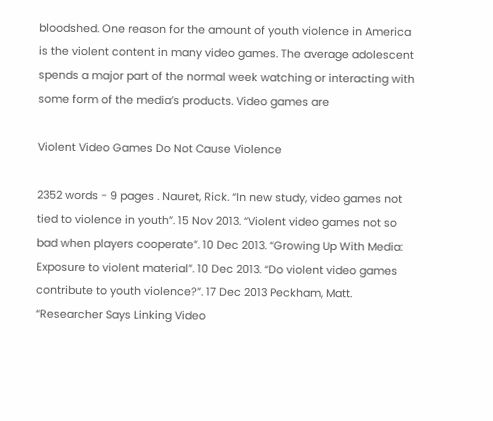bloodshed. One reason for the amount of youth violence in America is the violent content in many video games. The average adolescent spends a major part of the normal week watching or interacting with some form of the media’s products. Video games are

Violent Video Games Do Not Cause Violence

2352 words - 9 pages . Nauret, Rick. “In new study, video games not tied to violence in youth”. 15 Nov 2013. “Violent video games not so bad when players cooperate”. 10 Dec 2013. “Growing Up With Media: Exposure to violent material”. 10 Dec 2013. “Do violent video games contribute to youth violence?”. 17 Dec 2013 Peckham, Matt. “Researcher Says Linking Video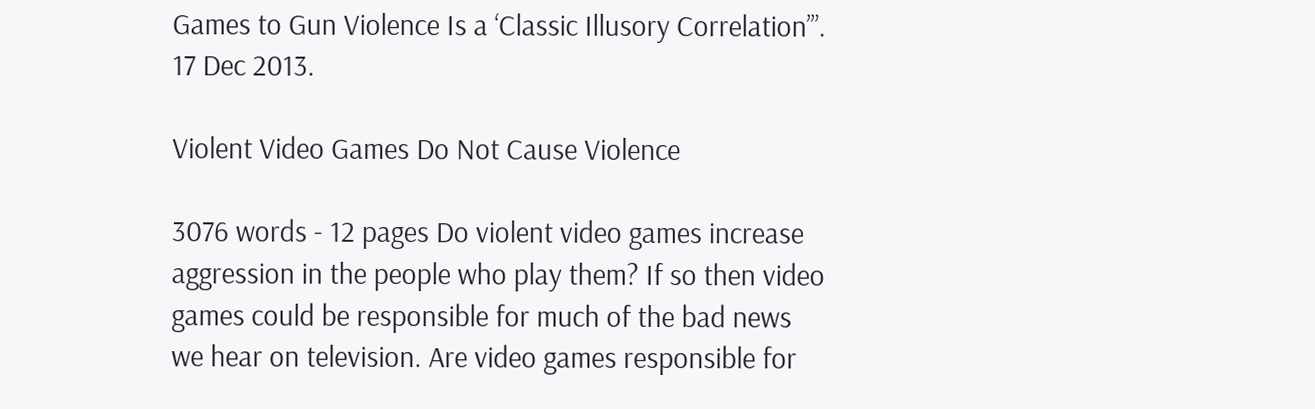Games to Gun Violence Is a ‘Classic Illusory Correlation’”. 17 Dec 2013.

Violent Video Games Do Not Cause Violence

3076 words - 12 pages Do violent video games increase aggression in the people who play them? If so then video games could be responsible for much of the bad news we hear on television. Are video games responsible for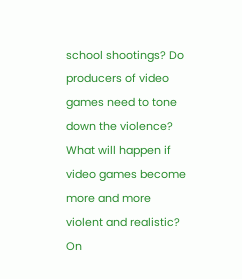school shootings? Do producers of video games need to tone down the violence? What will happen if video games become more and more violent and realistic? On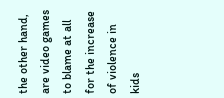the other hand, are video games to blame at all for the increase of violence in kids